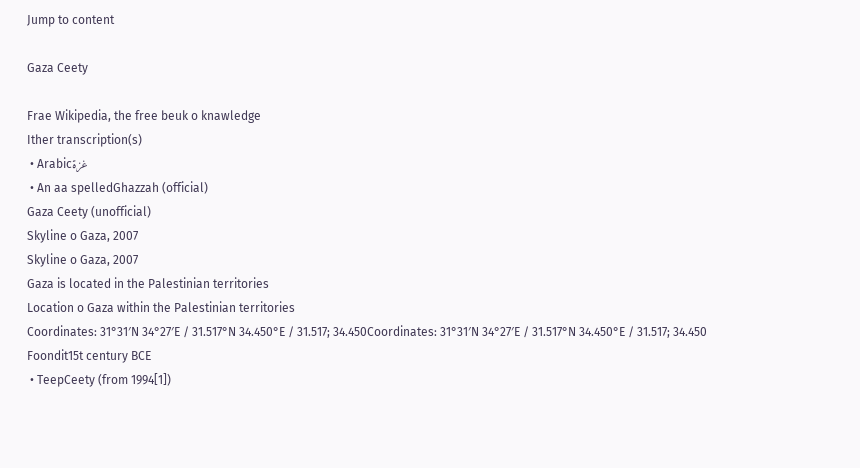Jump to content

Gaza Ceety

Frae Wikipedia, the free beuk o knawledge
Ither transcription(s)
 • Arabicغزة
 • An aa spelledGhazzah (official)
Gaza Ceety (unofficial)
Skyline o Gaza, 2007
Skyline o Gaza, 2007
Gaza is located in the Palestinian territories
Location o Gaza within the Palestinian territories
Coordinates: 31°31′N 34°27′E / 31.517°N 34.450°E / 31.517; 34.450Coordinates: 31°31′N 34°27′E / 31.517°N 34.450°E / 31.517; 34.450
Foondit15t century BCE
 • TeepCeety (from 1994[1])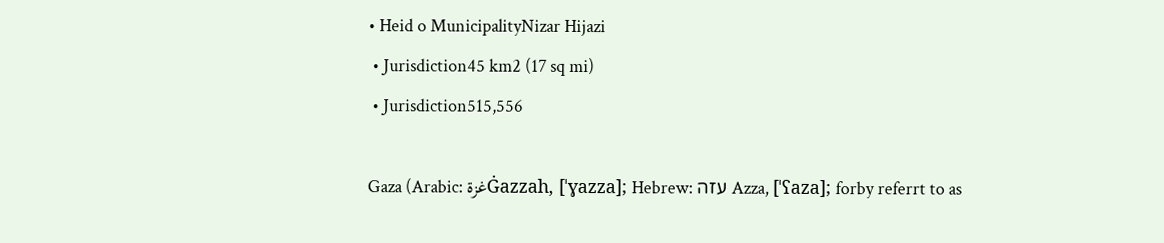• Heid o MunicipalityNizar Hijazi
 • Jurisdiction45 km2 (17 sq mi)
 • Jurisdiction515,556

Gaza (Arabic: غزةĠazzah, [ˈɣazza]; Hebrew: עזה Azza, [ˈʕaza]; forby referrt to as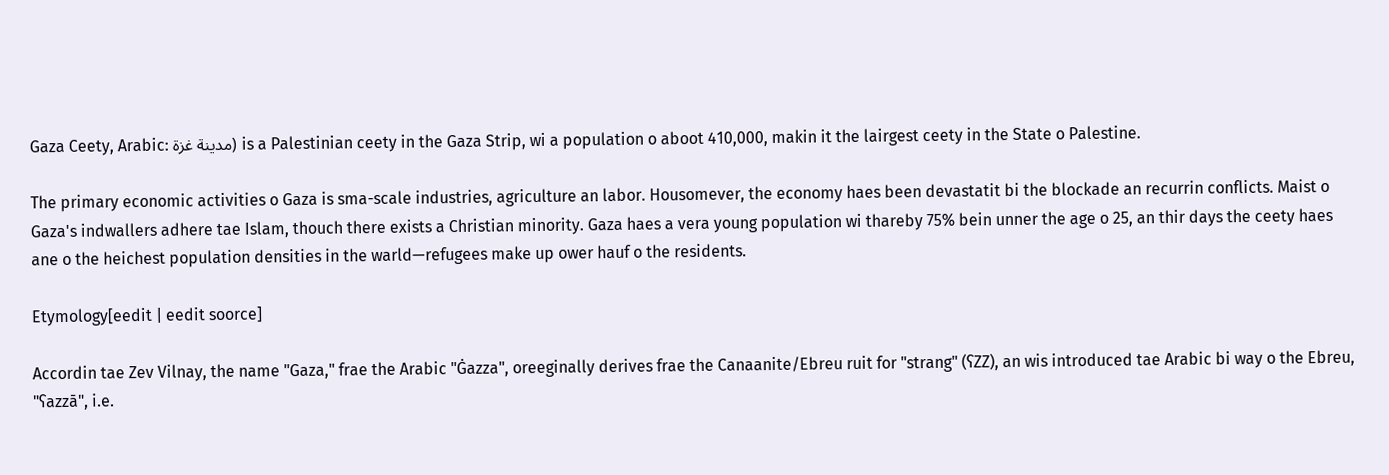Gaza Ceety, Arabic: مدينة غزة) is a Palestinian ceety in the Gaza Strip, wi a population o aboot 410,000, makin it the lairgest ceety in the State o Palestine.

The primary economic activities o Gaza is sma-scale industries, agriculture an labor. Housomever, the economy haes been devastatit bi the blockade an recurrin conflicts. Maist o Gaza's indwallers adhere tae Islam, thouch there exists a Christian minority. Gaza haes a vera young population wi thareby 75% bein unner the age o 25, an thir days the ceety haes ane o the heichest population densities in the warld—refugees make up ower hauf o the residents.

Etymology[eedit | eedit soorce]

Accordin tae Zev Vilnay, the name "Gaza," frae the Arabic "Ġazza", oreeginally derives frae the Canaanite/Ebreu ruit for "strang" (ʕZZ), an wis introduced tae Arabic bi way o the Ebreu, "ʕazzā", i.e.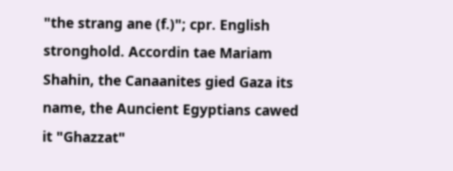"the strang ane (f.)"; cpr. English stronghold. Accordin tae Mariam Shahin, the Canaanites gied Gaza its name, the Auncient Egyptians cawed it "Ghazzat"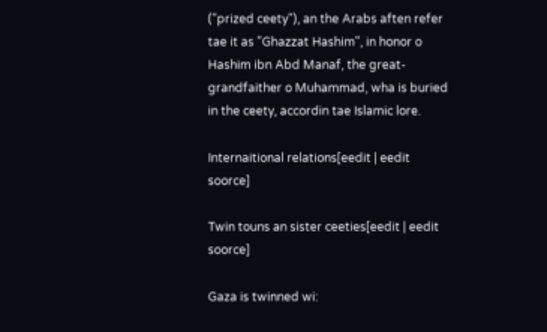("prized ceety"), an the Arabs aften refer tae it as "Ghazzat Hashim", in honor o Hashim ibn Abd Manaf, the great-grandfaither o Muhammad, wha is buried in the ceety, accordin tae Islamic lore.

Internaitional relations[eedit | eedit soorce]

Twin touns an sister ceeties[eedit | eedit soorce]

Gaza is twinned wi: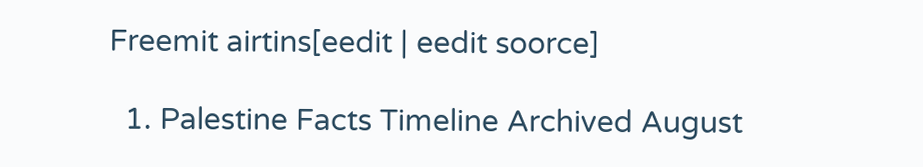Freemit airtins[eedit | eedit soorce]

  1. Palestine Facts Timeline Archived August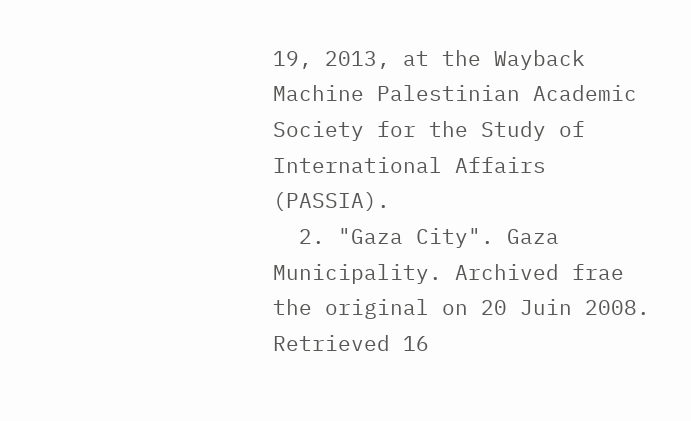19, 2013, at the Wayback Machine Palestinian Academic Society for the Study of International Affairs (PASSIA).
  2. "Gaza City". Gaza Municipality. Archived frae the original on 20 Juin 2008. Retrieved 16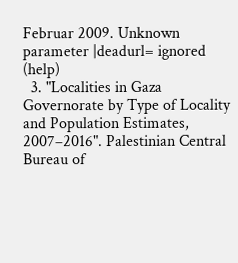Februar 2009. Unknown parameter |deadurl= ignored (help)
  3. "Localities in Gaza Governorate by Type of Locality and Population Estimates, 2007–2016". Palestinian Central Bureau of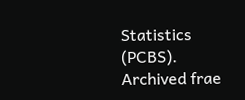Statistics (PCBS). Archived frae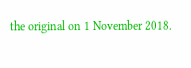the original on 1 November 2018.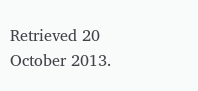Retrieved 20 October 2013.